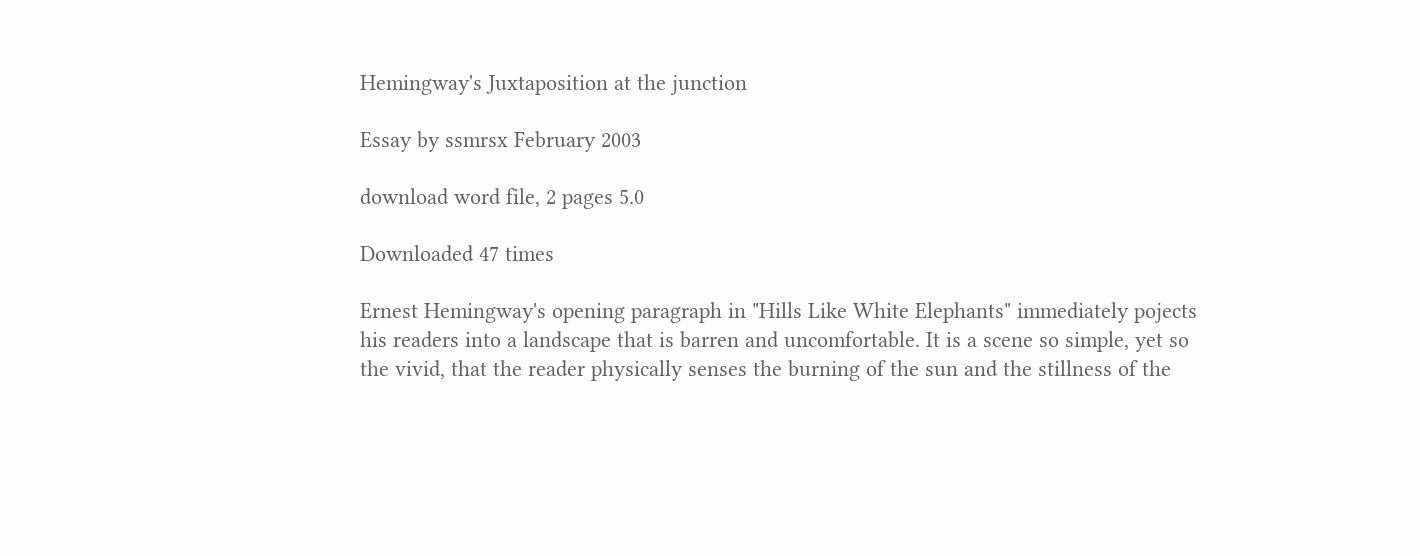Hemingway's Juxtaposition at the junction

Essay by ssmrsx February 2003

download word file, 2 pages 5.0

Downloaded 47 times

Ernest Hemingway's opening paragraph in "Hills Like White Elephants" immediately pojects his readers into a landscape that is barren and uncomfortable. It is a scene so simple, yet so the vivid, that the reader physically senses the burning of the sun and the stillness of the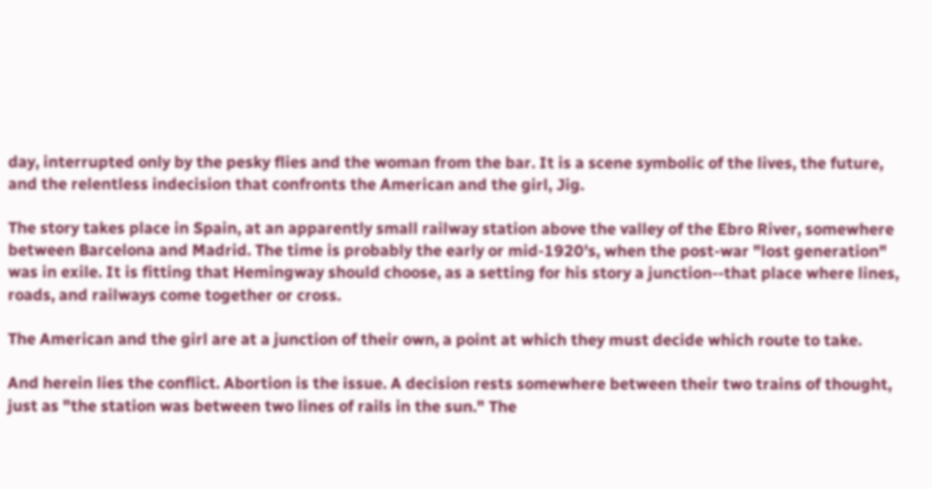day, interrupted only by the pesky flies and the woman from the bar. It is a scene symbolic of the lives, the future, and the relentless indecision that confronts the American and the girl, Jig.

The story takes place in Spain, at an apparently small railway station above the valley of the Ebro River, somewhere between Barcelona and Madrid. The time is probably the early or mid-1920's, when the post-war "lost generation" was in exile. It is fitting that Hemingway should choose, as a setting for his story a junction--that place where lines, roads, and railways come together or cross.

The American and the girl are at a junction of their own, a point at which they must decide which route to take.

And herein lies the conflict. Abortion is the issue. A decision rests somewhere between their two trains of thought, just as "the station was between two lines of rails in the sun." The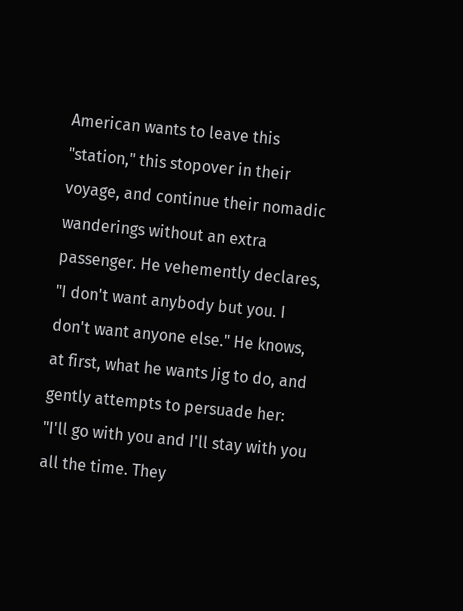American wants to leave this "station," this stopover in their voyage, and continue their nomadic wanderings without an extra passenger. He vehemently declares, "I don't want anybody but you. I don't want anyone else." He knows, at first, what he wants Jig to do, and gently attempts to persuade her: "I'll go with you and I'll stay with you all the time. They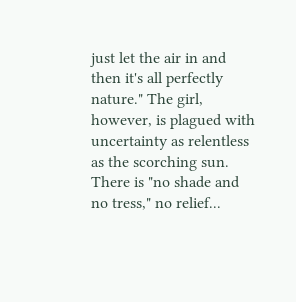just let the air in and then it's all perfectly nature." The girl, however, is plagued with uncertainty as relentless as the scorching sun. There is "no shade and no tress," no relief...